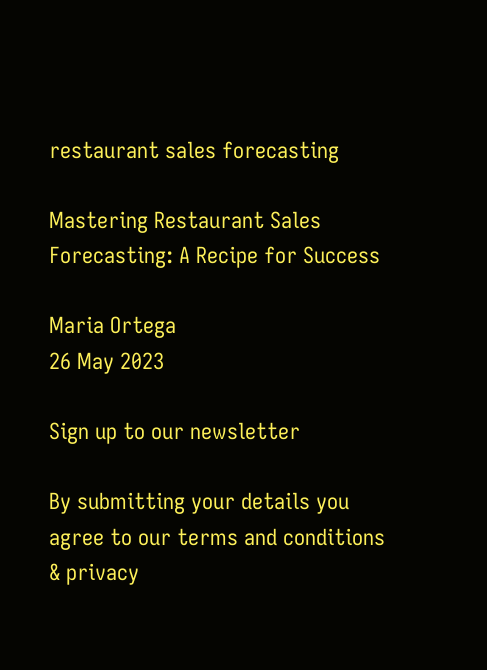restaurant sales forecasting

Mastering Restaurant Sales Forecasting: A Recipe for Success

Maria Ortega
26 May 2023

Sign up to our newsletter

By submitting your details you agree to our terms and conditions & privacy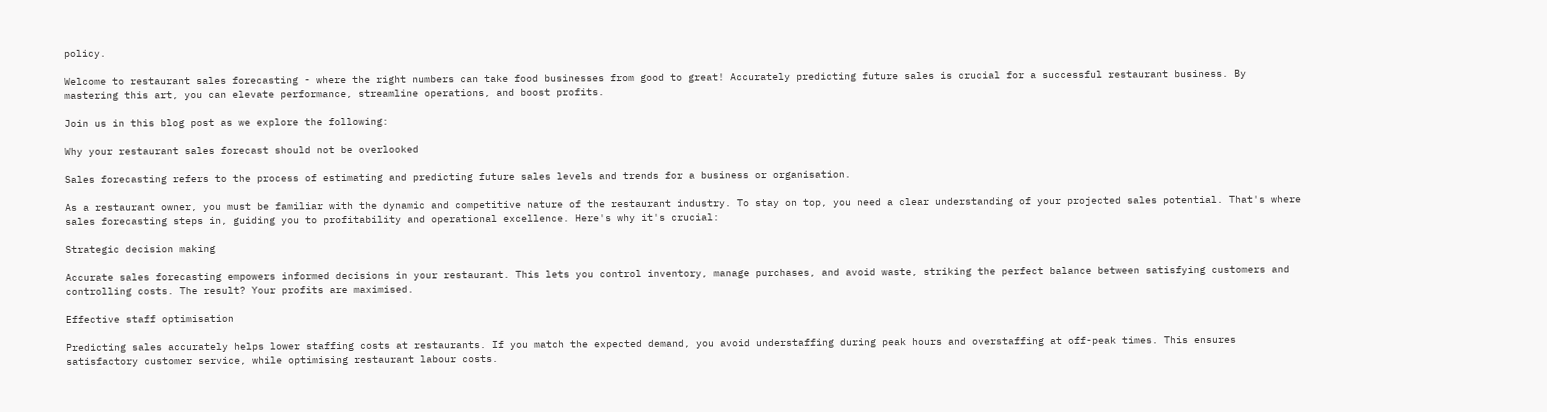policy.

Welcome to restaurant sales forecasting - where the right numbers can take food businesses from good to great! Accurately predicting future sales is crucial for a successful restaurant business. By mastering this art, you can elevate performance, streamline operations, and boost profits.

Join us in this blog post as we explore the following:

Why your restaurant sales forecast should not be overlooked

Sales forecasting refers to the process of estimating and predicting future sales levels and trends for a business or organisation.

As a restaurant owner, you must be familiar with the dynamic and competitive nature of the restaurant industry. To stay on top, you need a clear understanding of your projected sales potential. That's where sales forecasting steps in, guiding you to profitability and operational excellence. Here's why it's crucial:

Strategic decision making

Accurate sales forecasting empowers informed decisions in your restaurant. This lets you control inventory, manage purchases, and avoid waste, striking the perfect balance between satisfying customers and controlling costs. The result? Your profits are maximised.

Effective staff optimisation

Predicting sales accurately helps lower staffing costs at restaurants. If you match the expected demand, you avoid understaffing during peak hours and overstaffing at off-peak times. This ensures satisfactory customer service, while optimising restaurant labour costs.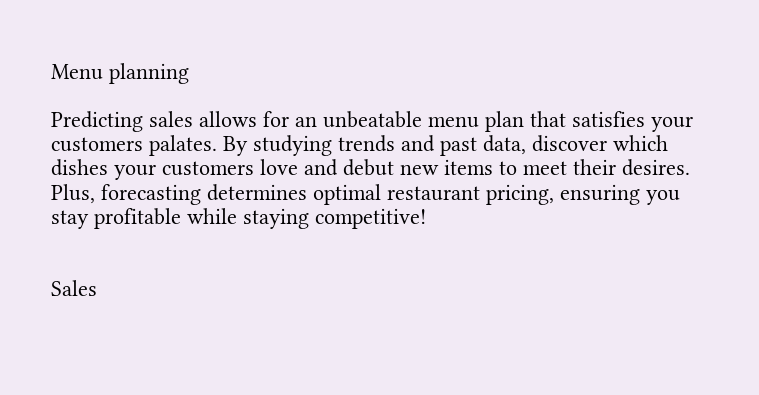Menu planning

Predicting sales allows for an unbeatable menu plan that satisfies your customers palates. By studying trends and past data, discover which dishes your customers love and debut new items to meet their desires. Plus, forecasting determines optimal restaurant pricing, ensuring you stay profitable while staying competitive!


Sales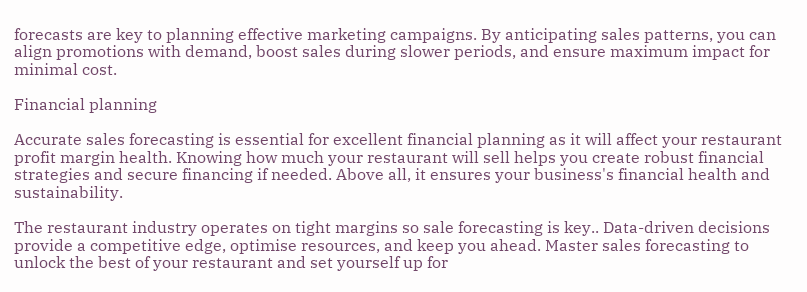forecasts are key to planning effective marketing campaigns. By anticipating sales patterns, you can align promotions with demand, boost sales during slower periods, and ensure maximum impact for minimal cost.

Financial planning

Accurate sales forecasting is essential for excellent financial planning as it will affect your restaurant profit margin health. Knowing how much your restaurant will sell helps you create robust financial strategies and secure financing if needed. Above all, it ensures your business's financial health and sustainability.

The restaurant industry operates on tight margins so sale forecasting is key.. Data-driven decisions provide a competitive edge, optimise resources, and keep you ahead. Master sales forecasting to unlock the best of your restaurant and set yourself up for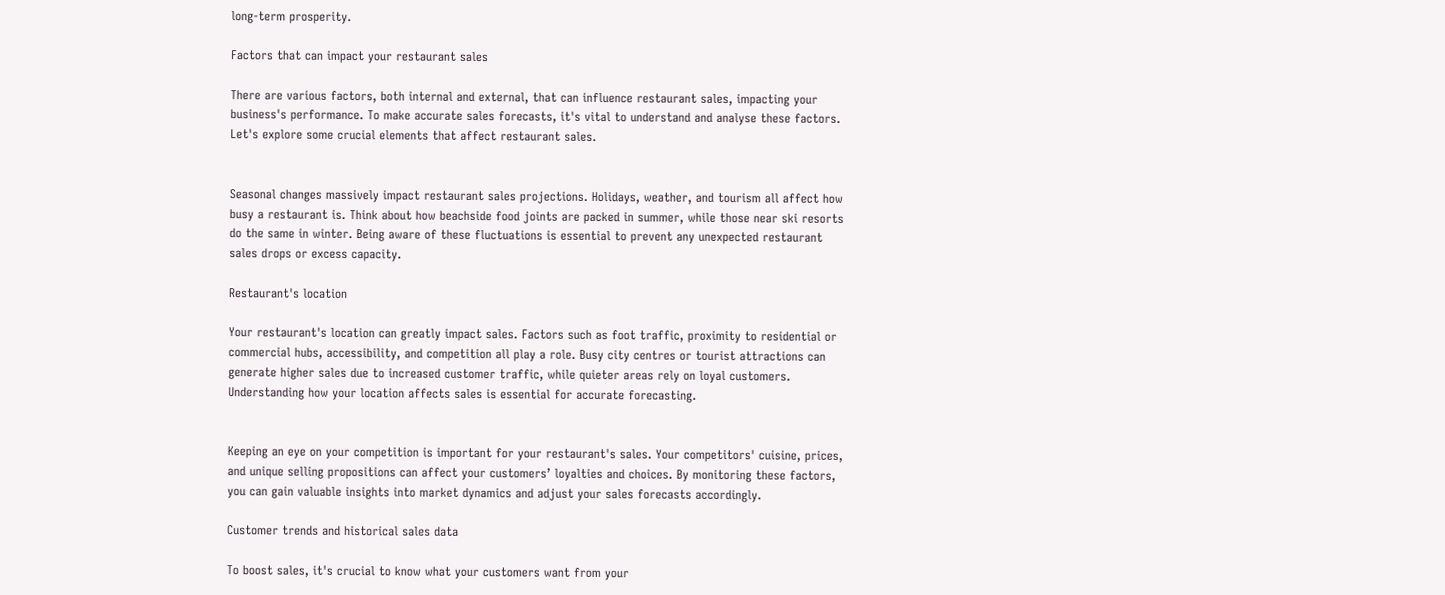long-term prosperity.

Factors that can impact your restaurant sales

There are various factors, both internal and external, that can influence restaurant sales, impacting your business's performance. To make accurate sales forecasts, it's vital to understand and analyse these factors. Let's explore some crucial elements that affect restaurant sales.


Seasonal changes massively impact restaurant sales projections. Holidays, weather, and tourism all affect how busy a restaurant is. Think about how beachside food joints are packed in summer, while those near ski resorts do the same in winter. Being aware of these fluctuations is essential to prevent any unexpected restaurant sales drops or excess capacity.

Restaurant's location

Your restaurant's location can greatly impact sales. Factors such as foot traffic, proximity to residential or commercial hubs, accessibility, and competition all play a role. Busy city centres or tourist attractions can generate higher sales due to increased customer traffic, while quieter areas rely on loyal customers. Understanding how your location affects sales is essential for accurate forecasting.


Keeping an eye on your competition is important for your restaurant's sales. Your competitors' cuisine, prices, and unique selling propositions can affect your customers’ loyalties and choices. By monitoring these factors, you can gain valuable insights into market dynamics and adjust your sales forecasts accordingly.

Customer trends and historical sales data

To boost sales, it's crucial to know what your customers want from your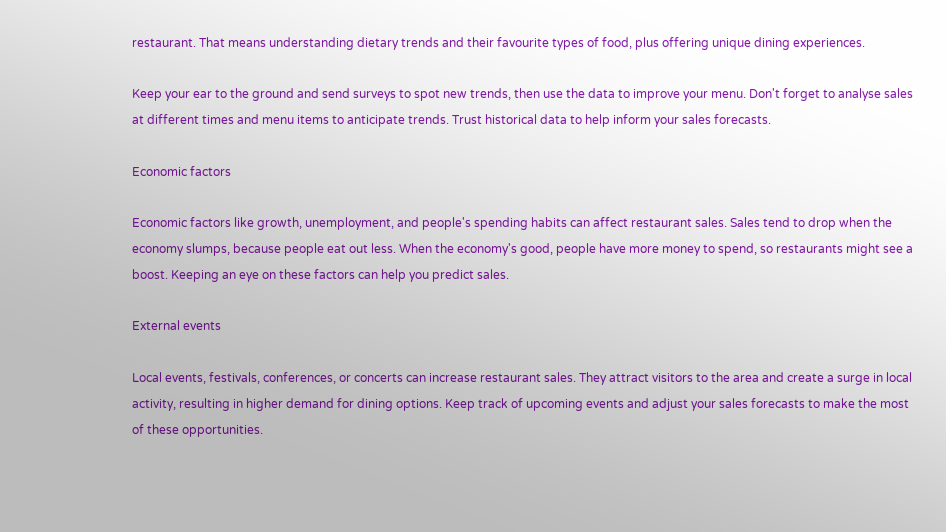restaurant. That means understanding dietary trends and their favourite types of food, plus offering unique dining experiences.

Keep your ear to the ground and send surveys to spot new trends, then use the data to improve your menu. Don't forget to analyse sales at different times and menu items to anticipate trends. Trust historical data to help inform your sales forecasts.

Economic factors

Economic factors like growth, unemployment, and people's spending habits can affect restaurant sales. Sales tend to drop when the economy slumps, because people eat out less. When the economy's good, people have more money to spend, so restaurants might see a boost. Keeping an eye on these factors can help you predict sales.

External events

Local events, festivals, conferences, or concerts can increase restaurant sales. They attract visitors to the area and create a surge in local activity, resulting in higher demand for dining options. Keep track of upcoming events and adjust your sales forecasts to make the most of these opportunities.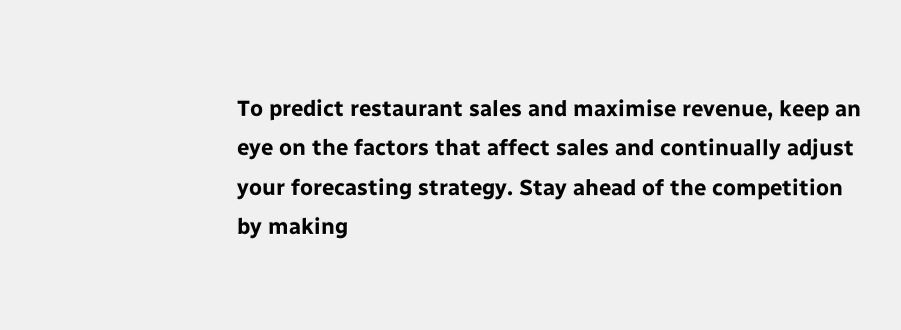To predict restaurant sales and maximise revenue, keep an eye on the factors that affect sales and continually adjust your forecasting strategy. Stay ahead of the competition by making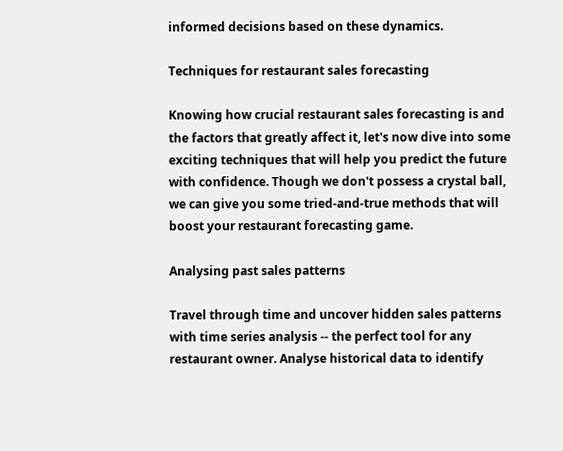informed decisions based on these dynamics.

Techniques for restaurant sales forecasting

Knowing how crucial restaurant sales forecasting is and the factors that greatly affect it, let's now dive into some exciting techniques that will help you predict the future with confidence. Though we don't possess a crystal ball, we can give you some tried-and-true methods that will boost your restaurant forecasting game.

Analysing past sales patterns

Travel through time and uncover hidden sales patterns with time series analysis -- the perfect tool for any restaurant owner. Analyse historical data to identify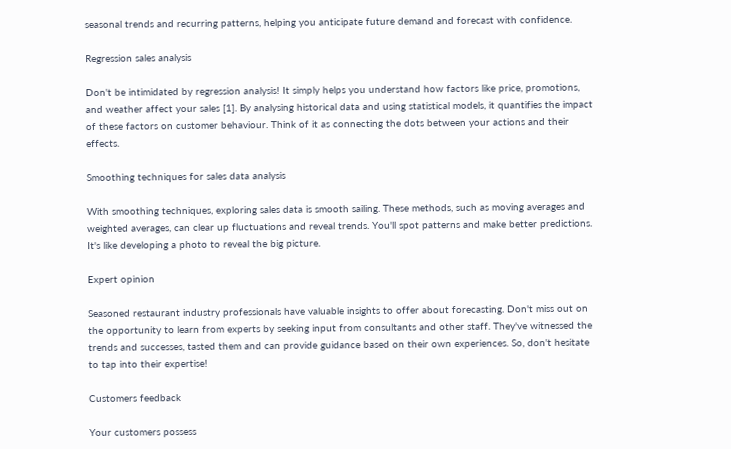seasonal trends and recurring patterns, helping you anticipate future demand and forecast with confidence.

Regression sales analysis

Don't be intimidated by regression analysis! It simply helps you understand how factors like price, promotions, and weather affect your sales [1]. By analysing historical data and using statistical models, it quantifies the impact of these factors on customer behaviour. Think of it as connecting the dots between your actions and their effects.

Smoothing techniques for sales data analysis

With smoothing techniques, exploring sales data is smooth sailing. These methods, such as moving averages and weighted averages, can clear up fluctuations and reveal trends. You'll spot patterns and make better predictions. It's like developing a photo to reveal the big picture.

Expert opinion

Seasoned restaurant industry professionals have valuable insights to offer about forecasting. Don't miss out on the opportunity to learn from experts by seeking input from consultants and other staff. They've witnessed the trends and successes, tasted them and can provide guidance based on their own experiences. So, don't hesitate to tap into their expertise!

Customers feedback

Your customers possess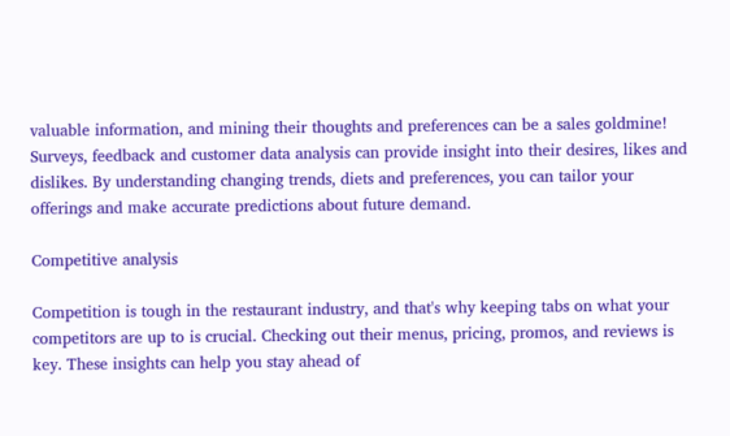valuable information, and mining their thoughts and preferences can be a sales goldmine! Surveys, feedback and customer data analysis can provide insight into their desires, likes and dislikes. By understanding changing trends, diets and preferences, you can tailor your offerings and make accurate predictions about future demand.

Competitive analysis

Competition is tough in the restaurant industry, and that's why keeping tabs on what your competitors are up to is crucial. Checking out their menus, pricing, promos, and reviews is key. These insights can help you stay ahead of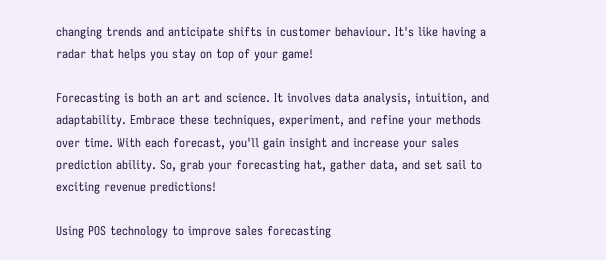changing trends and anticipate shifts in customer behaviour. It's like having a radar that helps you stay on top of your game!

Forecasting is both an art and science. It involves data analysis, intuition, and adaptability. Embrace these techniques, experiment, and refine your methods over time. With each forecast, you'll gain insight and increase your sales prediction ability. So, grab your forecasting hat, gather data, and set sail to exciting revenue predictions!

Using POS technology to improve sales forecasting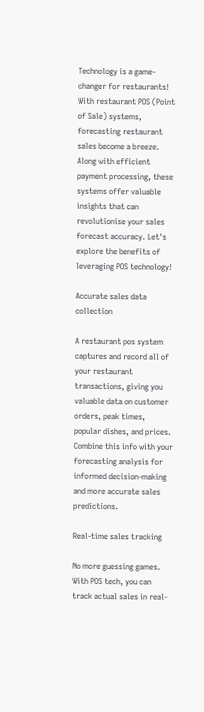Technology is a game-changer for restaurants! With restaurant POS (Point of Sale) systems, forecasting restaurant sales become a breeze. Along with efficient payment processing, these systems offer valuable insights that can revolutionise your sales forecast accuracy. Let's explore the benefits of leveraging POS technology!

Accurate sales data collection

A restaurant pos system captures and record all of your restaurant transactions, giving you valuable data on customer orders, peak times, popular dishes, and prices. Combine this info with your forecasting analysis for informed decision-making and more accurate sales predictions.

Real-time sales tracking

No more guessing games. With POS tech, you can track actual sales in real-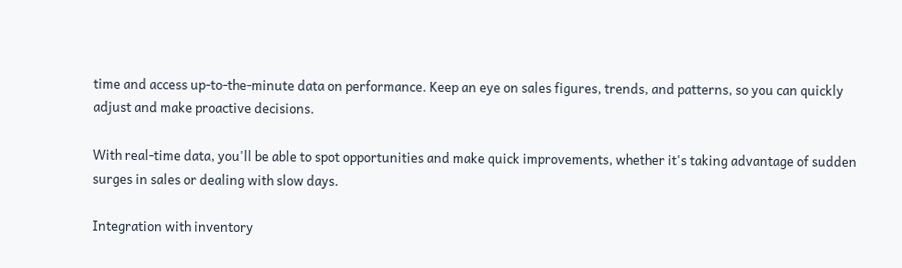time and access up-to-the-minute data on performance. Keep an eye on sales figures, trends, and patterns, so you can quickly adjust and make proactive decisions.

With real-time data, you'll be able to spot opportunities and make quick improvements, whether it's taking advantage of sudden surges in sales or dealing with slow days.

Integration with inventory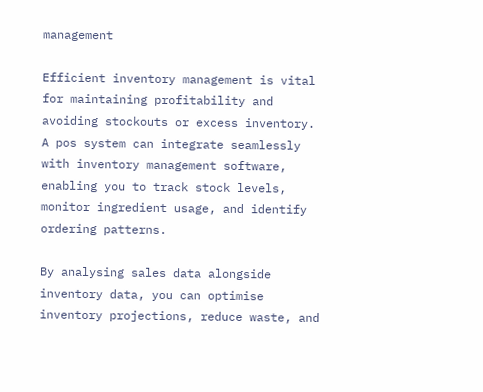management

Efficient inventory management is vital for maintaining profitability and avoiding stockouts or excess inventory. A pos system can integrate seamlessly with inventory management software, enabling you to track stock levels, monitor ingredient usage, and identify ordering patterns.

By analysing sales data alongside inventory data, you can optimise inventory projections, reduce waste, and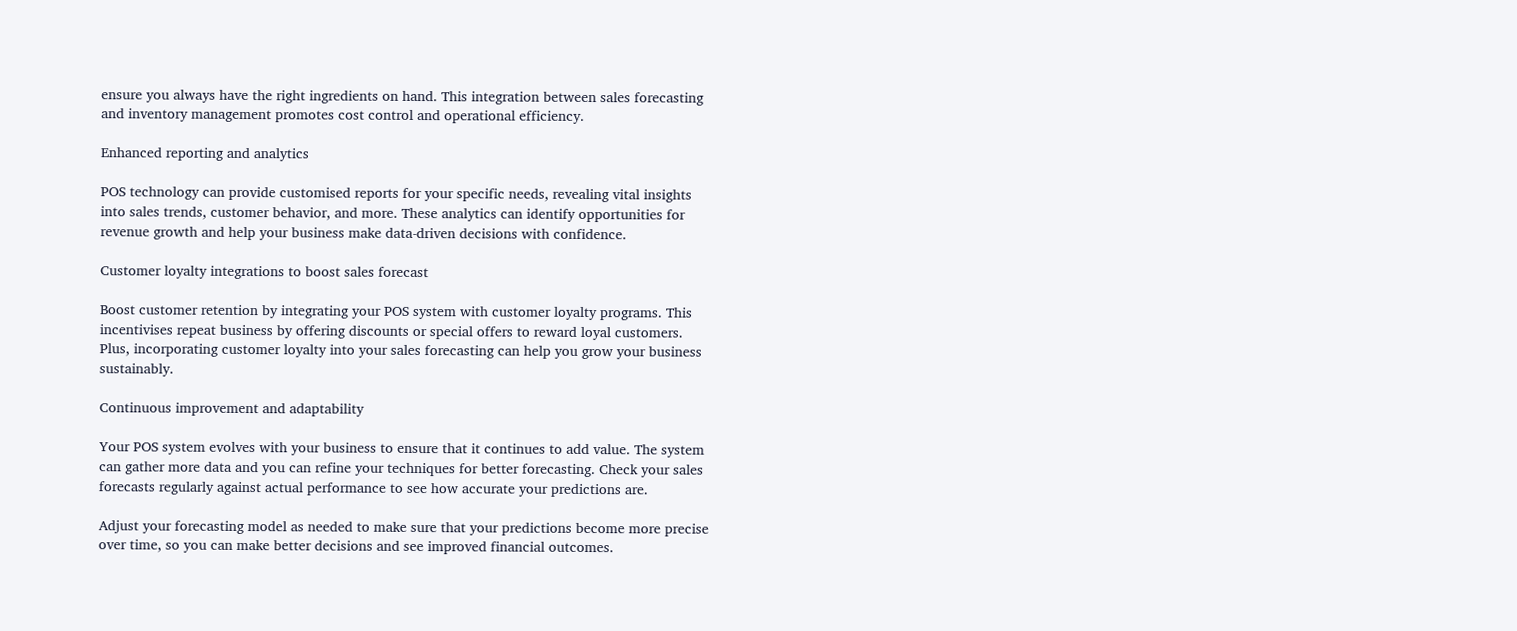ensure you always have the right ingredients on hand. This integration between sales forecasting and inventory management promotes cost control and operational efficiency.

Enhanced reporting and analytics

POS technology can provide customised reports for your specific needs, revealing vital insights into sales trends, customer behavior, and more. These analytics can identify opportunities for revenue growth and help your business make data-driven decisions with confidence.

Customer loyalty integrations to boost sales forecast

Boost customer retention by integrating your POS system with customer loyalty programs. This incentivises repeat business by offering discounts or special offers to reward loyal customers. Plus, incorporating customer loyalty into your sales forecasting can help you grow your business sustainably.

Continuous improvement and adaptability

Your POS system evolves with your business to ensure that it continues to add value. The system can gather more data and you can refine your techniques for better forecasting. Check your sales forecasts regularly against actual performance to see how accurate your predictions are.

Adjust your forecasting model as needed to make sure that your predictions become more precise over time, so you can make better decisions and see improved financial outcomes.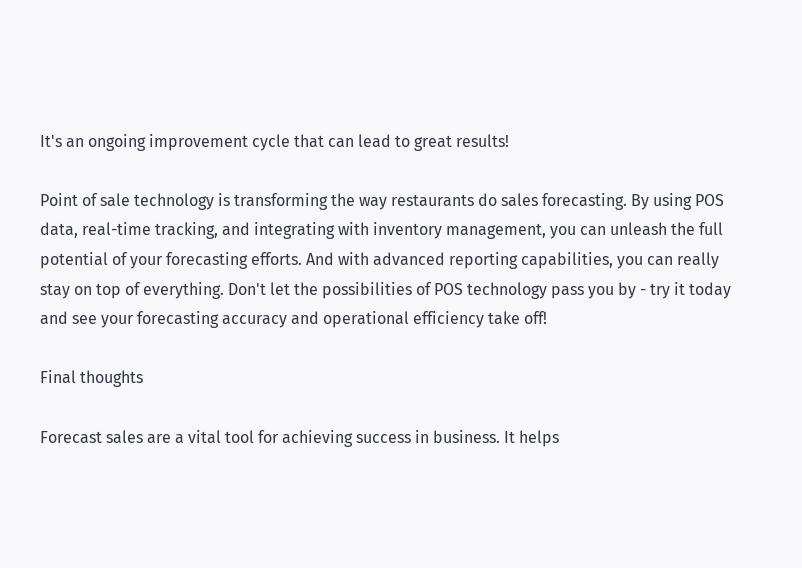It's an ongoing improvement cycle that can lead to great results!

Point of sale technology is transforming the way restaurants do sales forecasting. By using POS data, real-time tracking, and integrating with inventory management, you can unleash the full potential of your forecasting efforts. And with advanced reporting capabilities, you can really stay on top of everything. Don't let the possibilities of POS technology pass you by - try it today and see your forecasting accuracy and operational efficiency take off!

Final thoughts

Forecast sales are a vital tool for achieving success in business. It helps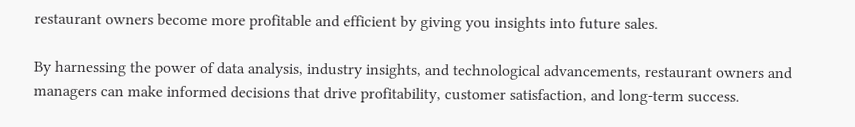restaurant owners become more profitable and efficient by giving you insights into future sales.

By harnessing the power of data analysis, industry insights, and technological advancements, restaurant owners and managers can make informed decisions that drive profitability, customer satisfaction, and long-term success.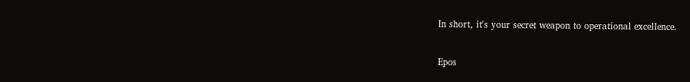In short, it's your secret weapon to operational excellence.

Epos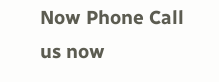Now Phone Call us now